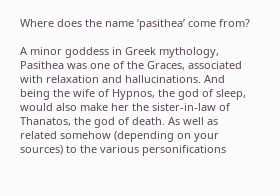Where does the name ‘pasithea’ come from?

A minor goddess in Greek mythology, Pasithea was one of the Graces, associated with relaxation and hallucinations. And being the wife of Hypnos, the god of sleep, would also make her the sister-in-law of Thanatos, the god of death. As well as related somehow (depending on your sources) to the various personifications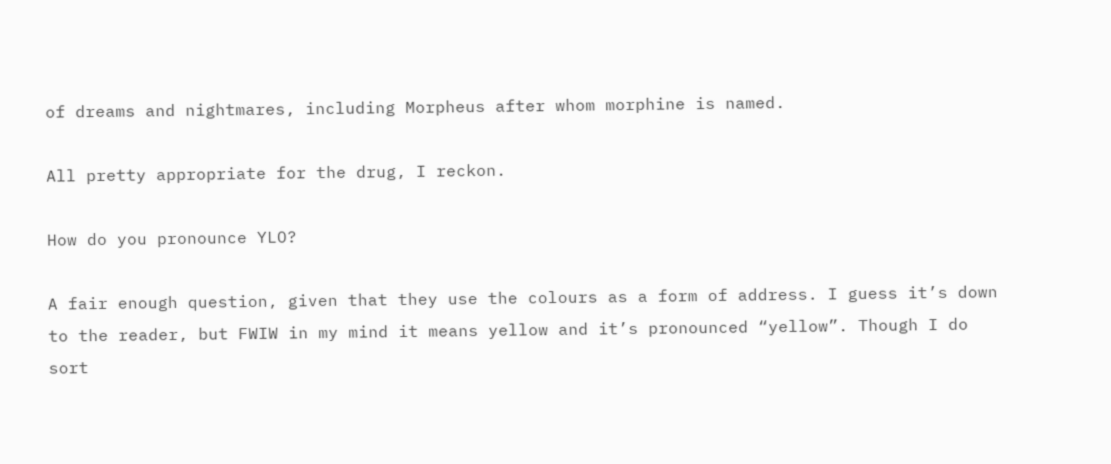of dreams and nightmares, including Morpheus after whom morphine is named.

All pretty appropriate for the drug, I reckon.

How do you pronounce YLO?

A fair enough question, given that they use the colours as a form of address. I guess it’s down to the reader, but FWIW in my mind it means yellow and it’s pronounced “yellow”. Though I do sort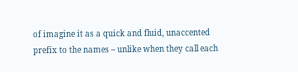of imagine it as a quick and fluid, unaccented prefix to the names – unlike when they call each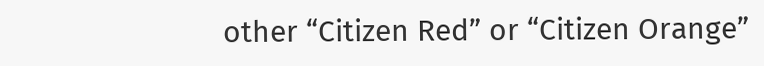other “Citizen Red” or “Citizen Orange”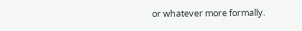or whatever more formally.